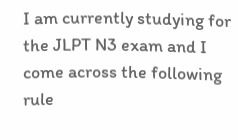I am currently studying for the JLPT N3 exam and I come across the following rule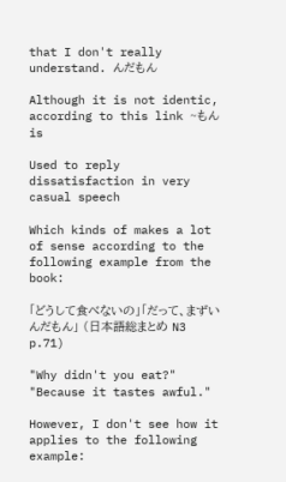that I don't really understand. んだもん

Although it is not identic, according to this link ~もん is

Used to reply dissatisfaction in very casual speech

Which kinds of makes a lot of sense according to the following example from the book:

「どうして食べないの」「だって、まずいんだもん」 (日本語総まとめ N3 p.71)

"Why didn't you eat?" "Because it tastes awful."

However, I don't see how it applies to the following example: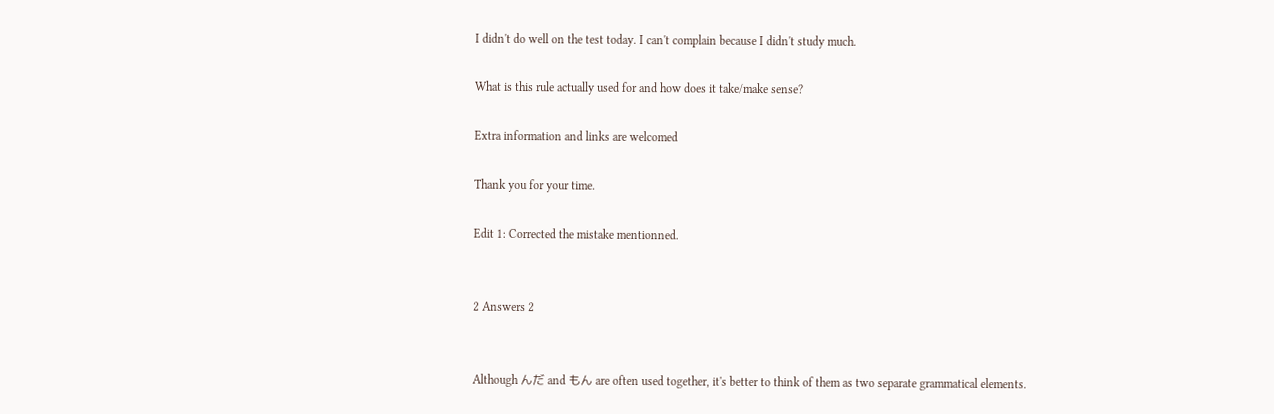I didn't do well on the test today. I can't complain because I didn't study much.

What is this rule actually used for and how does it take/make sense?

Extra information and links are welcomed

Thank you for your time.

Edit 1: Corrected the mistake mentionned.


2 Answers 2


Although んだ and もん are often used together, it's better to think of them as two separate grammatical elements.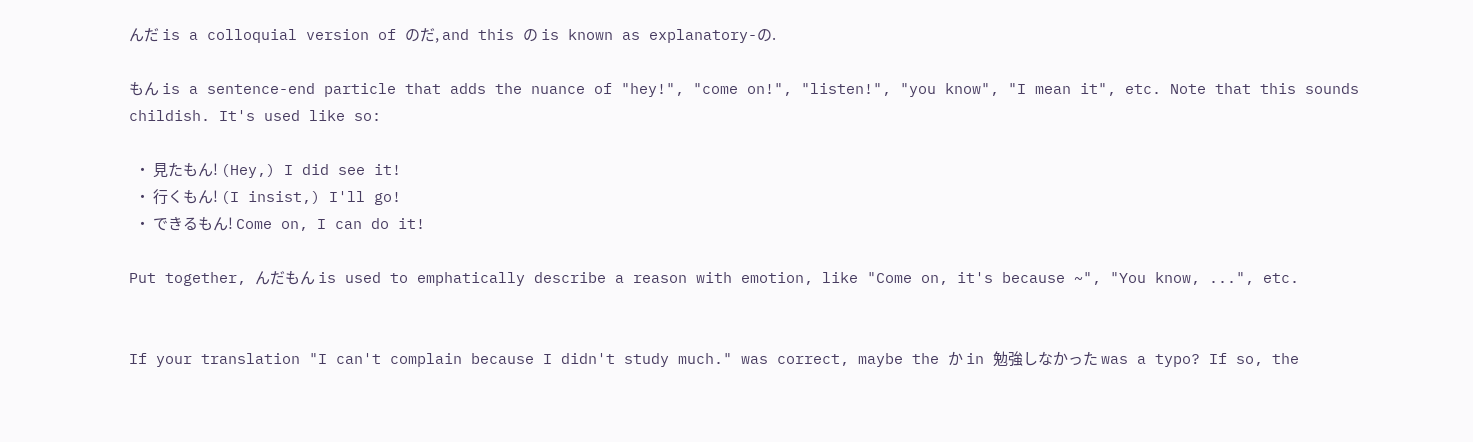んだ is a colloquial version of のだ, and this の is known as explanatory-の.

もん is a sentence-end particle that adds the nuance of "hey!", "come on!", "listen!", "you know", "I mean it", etc. Note that this sounds childish. It's used like so:

  • 見たもん! (Hey,) I did see it!
  • 行くもん! (I insist,) I'll go!
  • できるもん! Come on, I can do it!

Put together, んだもん is used to emphatically describe a reason with emotion, like "Come on, it's because ~", "You know, ...", etc.


If your translation "I can't complain because I didn't study much." was correct, maybe the か in 勉強しなかった was a typo? If so, the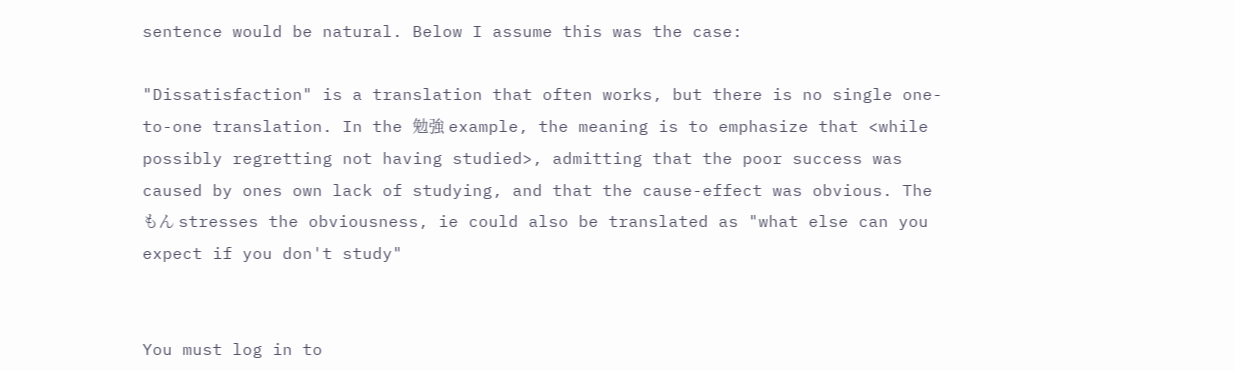sentence would be natural. Below I assume this was the case:

"Dissatisfaction" is a translation that often works, but there is no single one-to-one translation. In the 勉強 example, the meaning is to emphasize that <while possibly regretting not having studied>, admitting that the poor success was caused by ones own lack of studying, and that the cause-effect was obvious. The もん stresses the obviousness, ie could also be translated as "what else can you expect if you don't study"


You must log in to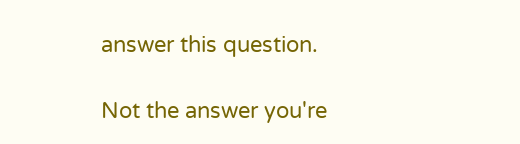answer this question.

Not the answer you're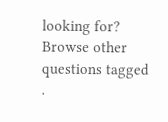looking for? Browse other questions tagged .